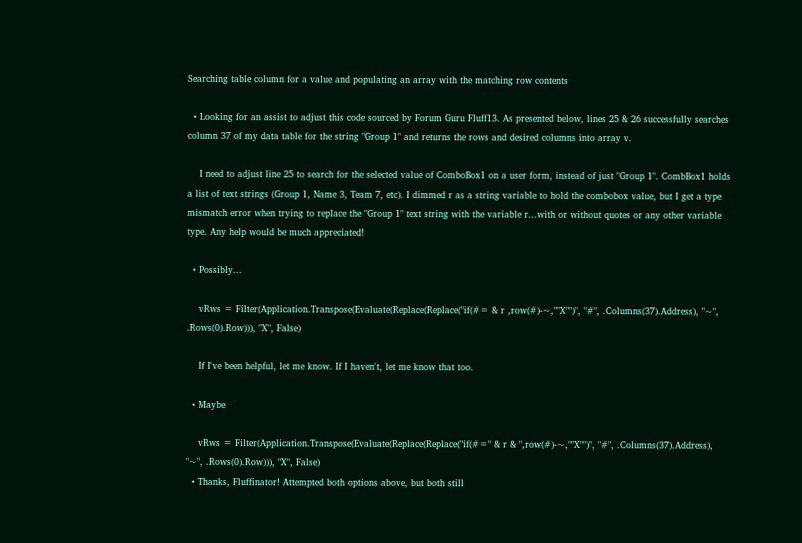Searching table column for a value and populating an array with the matching row contents

  • Looking for an assist to adjust this code sourced by Forum Guru Fluff13. As presented below, lines 25 & 26 successfully searches column 37 of my data table for the string "Group 1" and returns the rows and desired columns into array v.

    I need to adjust line 25 to search for the selected value of ComboBox1 on a user form, instead of just "Group 1". CombBox1 holds a list of text strings (Group 1, Name 3, Team 7, etc). I dimmed r as a string variable to hold the combobox value, but I get a type mismatch error when trying to replace the "Group 1" text string with the variable r...with or without quotes or any other variable type. Any help would be much appreciated!

  • Possibly...

    vRws = Filter(Application.Transpose(Evaluate(Replace(Replace("if(#= & r ,row(#)-~,""X"")", "#", .Columns(37).Address), "~", .Rows(0).Row))), "X", False)

    If I've been helpful, let me know. If I haven't, let me know that too.

  • Maybe

    vRws = Filter(Application.Transpose(Evaluate(Replace(Replace("if(#=" & r & ",row(#)-~,""X"")", "#", .Columns(37).Address), "~", .Rows(0).Row))), "X", False)
  • Thanks, Fluffinator! Attempted both options above, but both still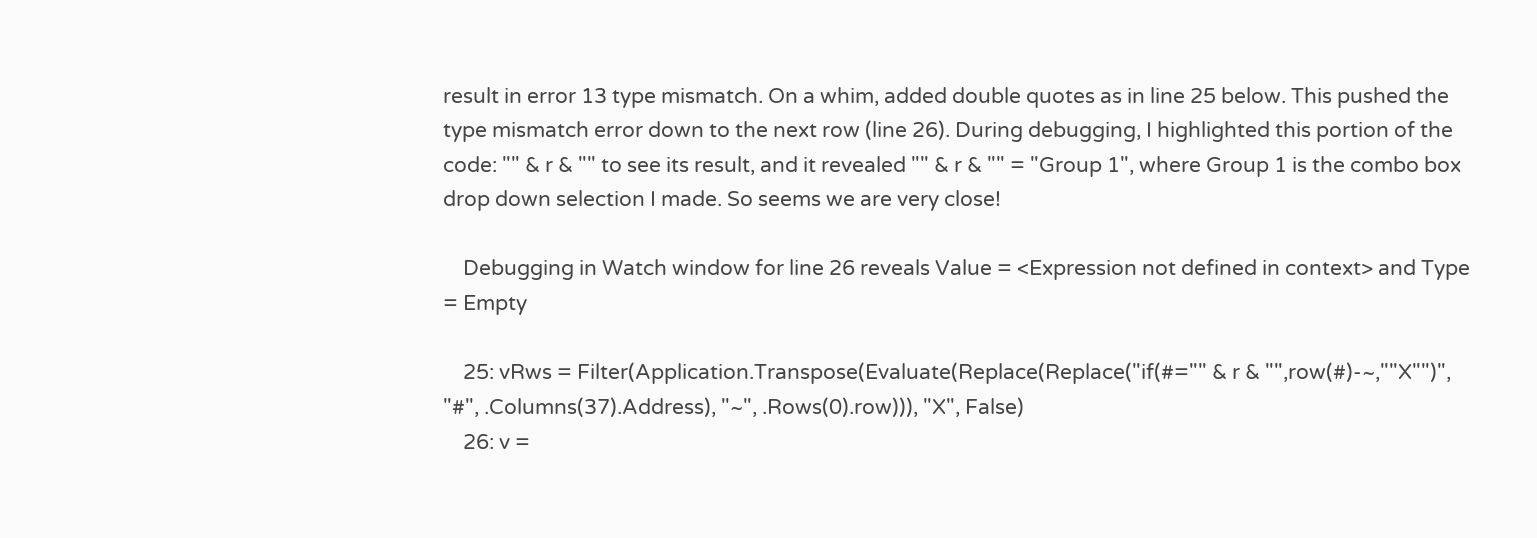result in error 13 type mismatch. On a whim, added double quotes as in line 25 below. This pushed the type mismatch error down to the next row (line 26). During debugging, I highlighted this portion of the code: "" & r & "" to see its result, and it revealed "" & r & "" = "Group 1", where Group 1 is the combo box drop down selection I made. So seems we are very close!

    Debugging in Watch window for line 26 reveals Value = <Expression not defined in context> and Type = Empty

    25: vRws = Filter(Application.Transpose(Evaluate(Replace(Replace("if(#="" & r & "",row(#)-~,""X"")", "#", .Columns(37).Address), "~", .Rows(0).row))), "X", False)
    26: v =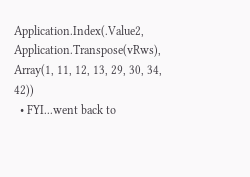Application.Index(.Value2, Application.Transpose(vRws), Array(1, 11, 12, 13, 29, 30, 34, 42))
  • FYI...went back to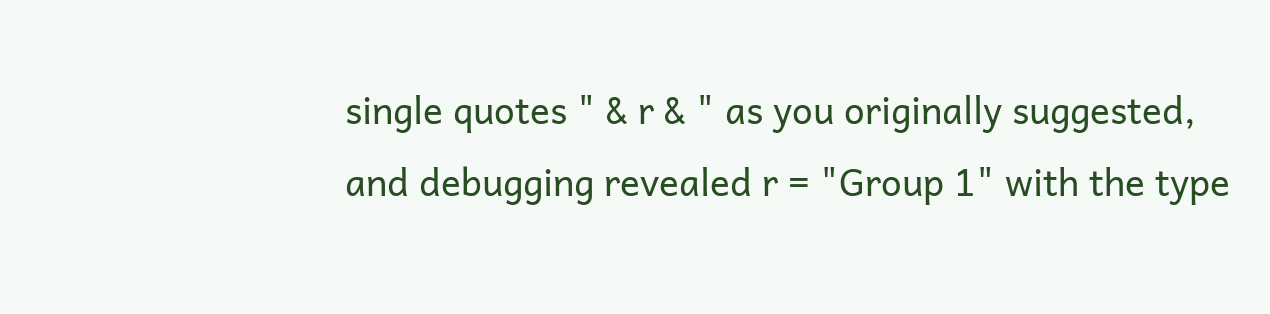single quotes " & r & " as you originally suggested, and debugging revealed r = "Group 1" with the type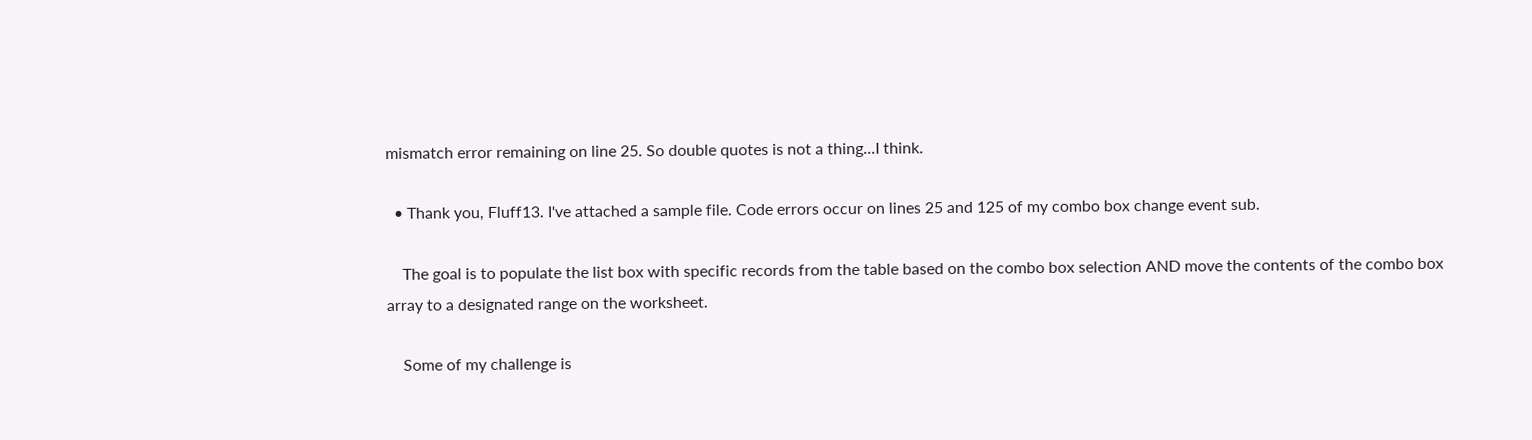mismatch error remaining on line 25. So double quotes is not a thing...I think.

  • Thank you, Fluff13. I've attached a sample file. Code errors occur on lines 25 and 125 of my combo box change event sub.

    The goal is to populate the list box with specific records from the table based on the combo box selection AND move the contents of the combo box array to a designated range on the worksheet.

    Some of my challenge is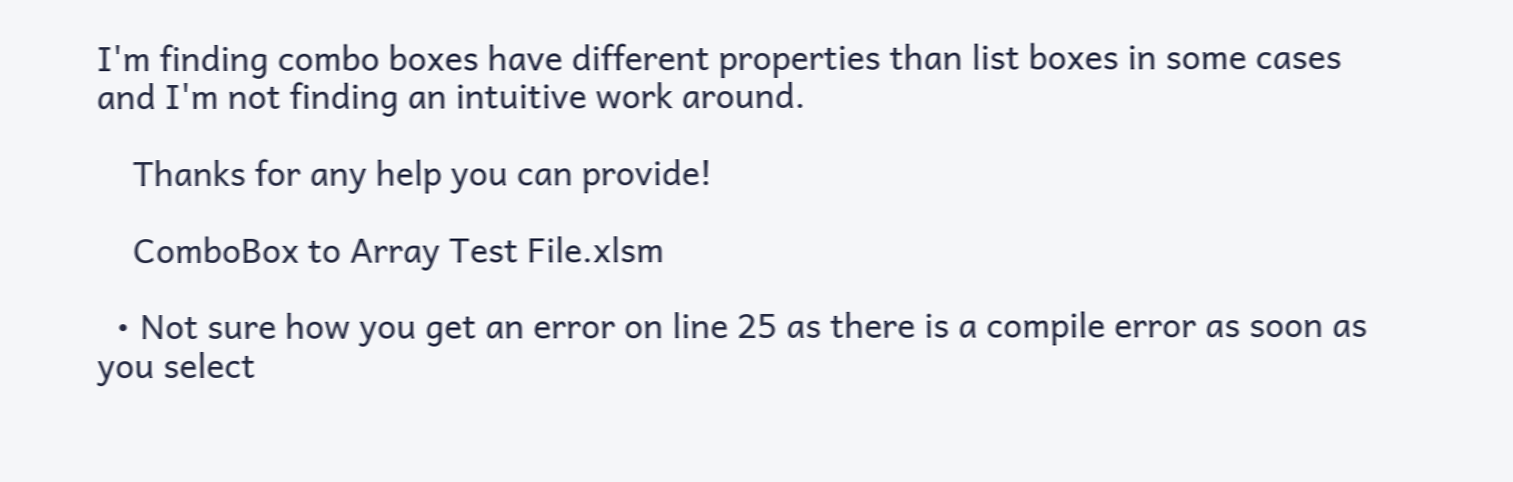I'm finding combo boxes have different properties than list boxes in some cases and I'm not finding an intuitive work around.

    Thanks for any help you can provide!

    ComboBox to Array Test File.xlsm

  • Not sure how you get an error on line 25 as there is a compile error as soon as you select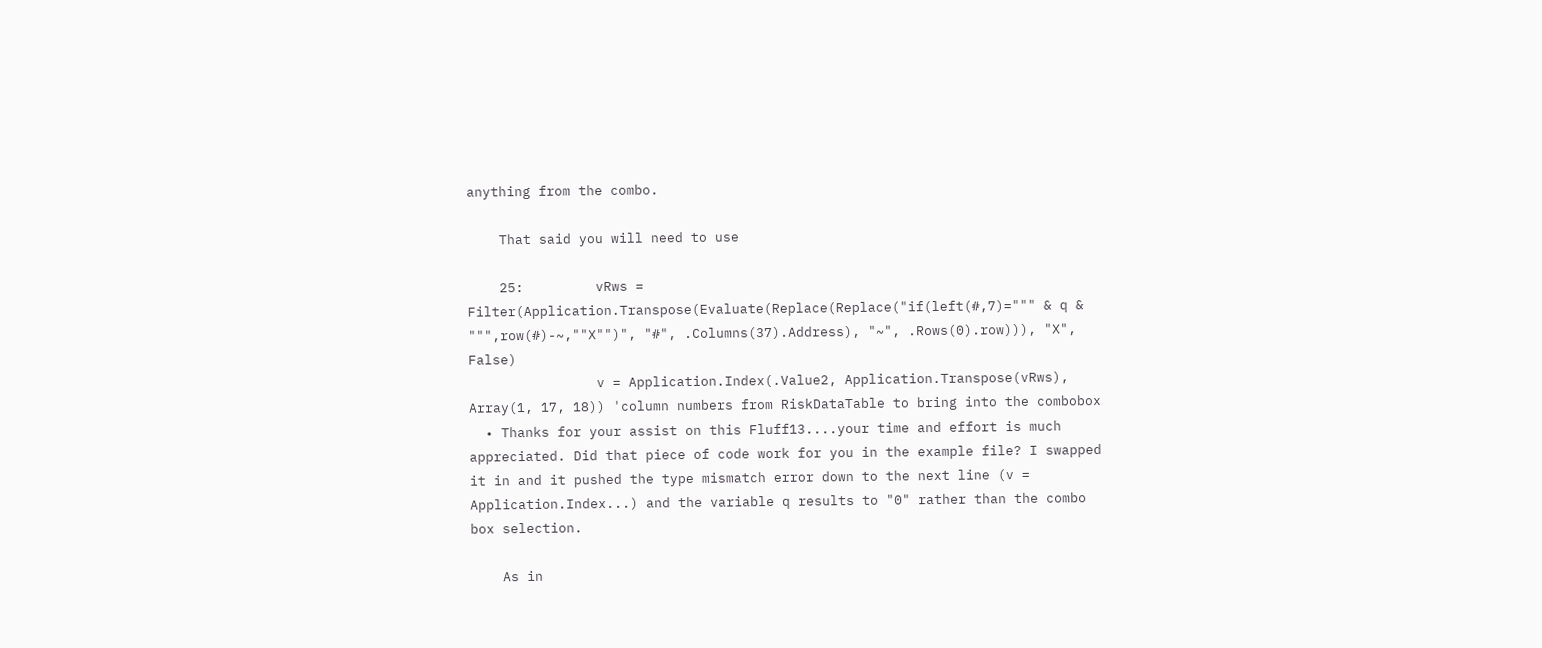anything from the combo.

    That said you will need to use

    25:         vRws = Filter(Application.Transpose(Evaluate(Replace(Replace("if(left(#,7)=""" & q & """,row(#)-~,""X"")", "#", .Columns(37).Address), "~", .Rows(0).row))), "X", False)
                v = Application.Index(.Value2, Application.Transpose(vRws), Array(1, 17, 18)) 'column numbers from RiskDataTable to bring into the combobox
  • Thanks for your assist on this Fluff13....your time and effort is much appreciated. Did that piece of code work for you in the example file? I swapped it in and it pushed the type mismatch error down to the next line (v = Application.Index...) and the variable q results to "0" rather than the combo box selection.

    As in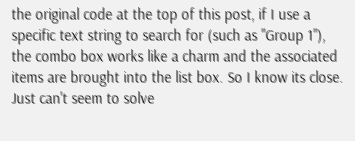the original code at the top of this post, if I use a specific text string to search for (such as "Group 1"), the combo box works like a charm and the associated items are brought into the list box. So I know its close. Just can't seem to solve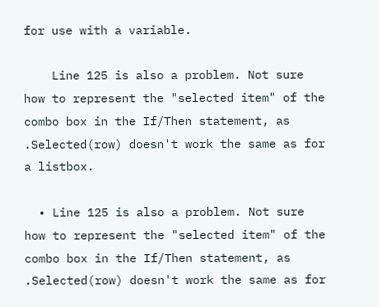for use with a variable.

    Line 125 is also a problem. Not sure how to represent the "selected item" of the combo box in the If/Then statement, as .Selected(row) doesn't work the same as for a listbox.

  • Line 125 is also a problem. Not sure how to represent the "selected item" of the combo box in the If/Then statement, as .Selected(row) doesn't work the same as for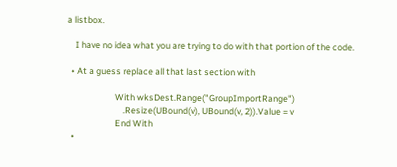a listbox.

    I have no idea what you are trying to do with that portion of the code.

  • At a guess replace all that last section with

                        With wksDest.Range("GroupImportRange")
                            .Resize(UBound(v), UBound(v, 2)).Value = v
                        End With
  •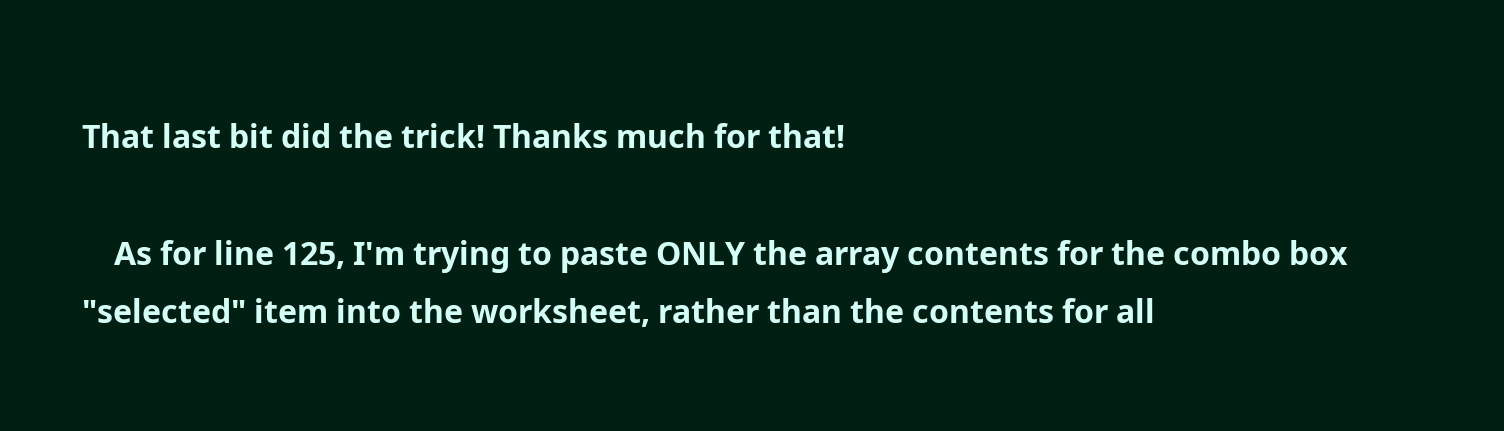That last bit did the trick! Thanks much for that!

    As for line 125, I'm trying to paste ONLY the array contents for the combo box "selected" item into the worksheet, rather than the contents for all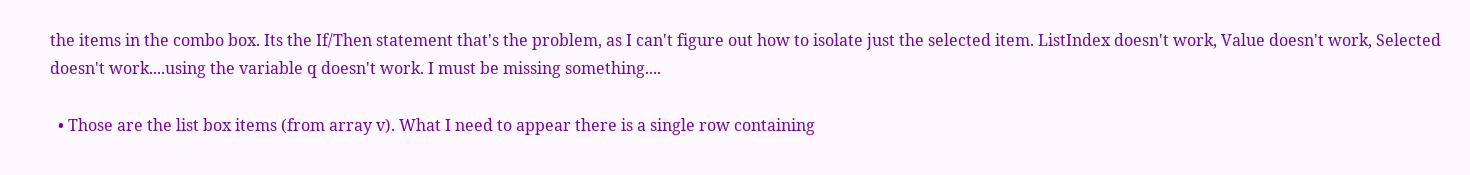the items in the combo box. Its the If/Then statement that's the problem, as I can't figure out how to isolate just the selected item. ListIndex doesn't work, Value doesn't work, Selected doesn't work....using the variable q doesn't work. I must be missing something....

  • Those are the list box items (from array v). What I need to appear there is a single row containing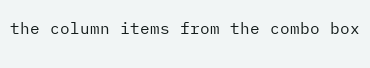the column items from the combo box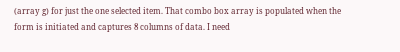(array g) for just the one selected item. That combo box array is populated when the form is initiated and captures 8 columns of data. I need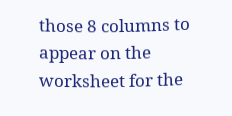those 8 columns to appear on the worksheet for the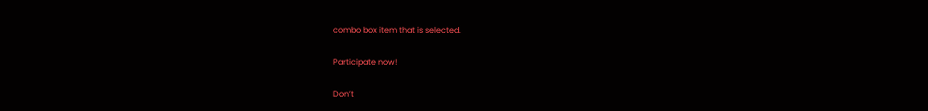combo box item that is selected.

Participate now!

Don’t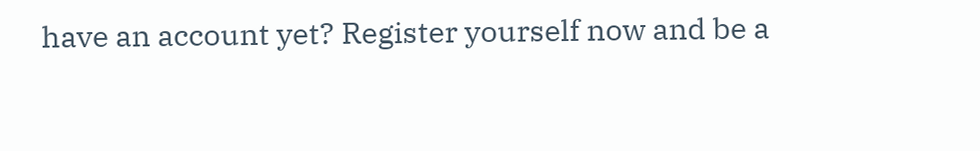have an account yet? Register yourself now and be a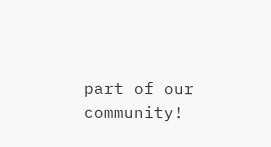part of our community!